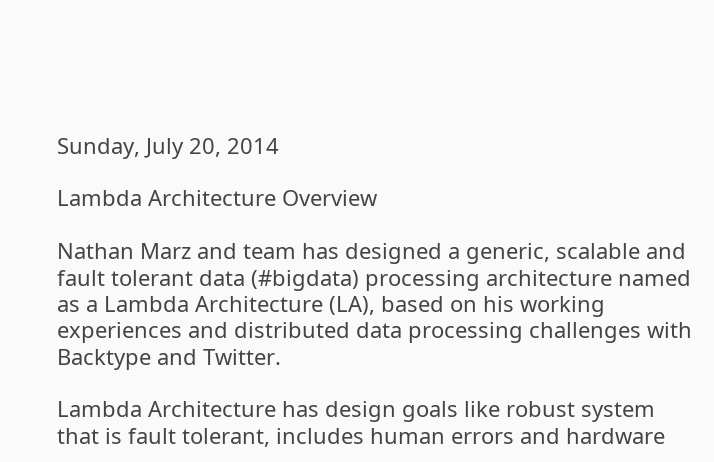Sunday, July 20, 2014

Lambda Architecture Overview

Nathan Marz and team has designed a generic, scalable and fault tolerant data (#bigdata) processing architecture named as a Lambda Architecture (LA), based on his working experiences and distributed data processing challenges with Backtype and Twitter.

Lambda Architecture has design goals like robust system that is fault tolerant, includes human errors and hardware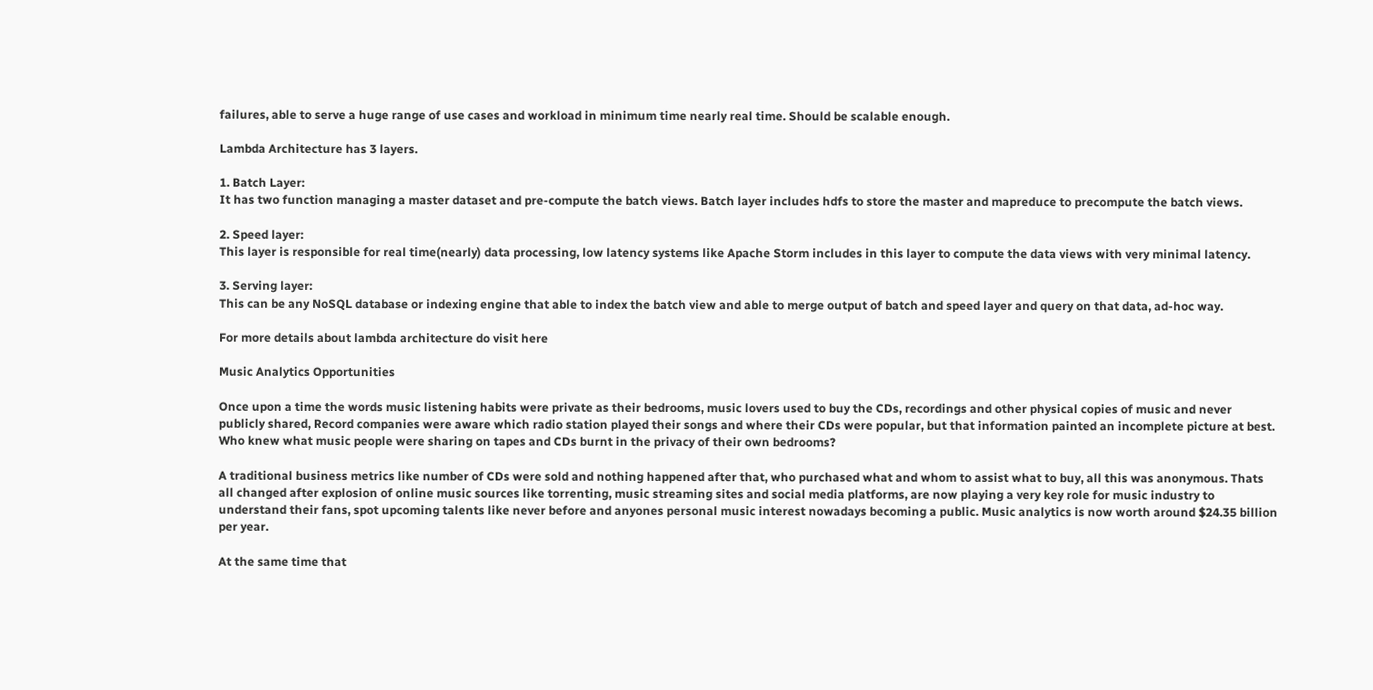failures, able to serve a huge range of use cases and workload in minimum time nearly real time. Should be scalable enough.

Lambda Architecture has 3 layers.

1. Batch Layer:
It has two function managing a master dataset and pre-compute the batch views. Batch layer includes hdfs to store the master and mapreduce to precompute the batch views.

2. Speed layer:
This layer is responsible for real time(nearly) data processing, low latency systems like Apache Storm includes in this layer to compute the data views with very minimal latency.

3. Serving layer:
This can be any NoSQL database or indexing engine that able to index the batch view and able to merge output of batch and speed layer and query on that data, ad-hoc way.

For more details about lambda architecture do visit here

Music Analytics Opportunities

Once upon a time the words music listening habits were private as their bedrooms, music lovers used to buy the CDs, recordings and other physical copies of music and never publicly shared, Record companies were aware which radio station played their songs and where their CDs were popular, but that information painted an incomplete picture at best. Who knew what music people were sharing on tapes and CDs burnt in the privacy of their own bedrooms?

A traditional business metrics like number of CDs were sold and nothing happened after that, who purchased what and whom to assist what to buy, all this was anonymous. Thats all changed after explosion of online music sources like torrenting, music streaming sites and social media platforms, are now playing a very key role for music industry to understand their fans, spot upcoming talents like never before and anyones personal music interest nowadays becoming a public. Music analytics is now worth around $24.35 billion per year.

At the same time that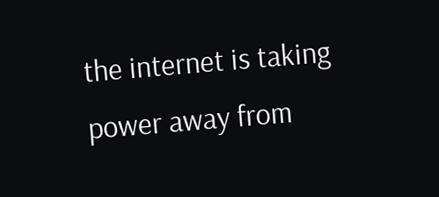the internet is taking power away from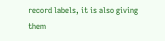record labels, it is also giving them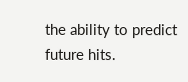the ability to predict future hits.